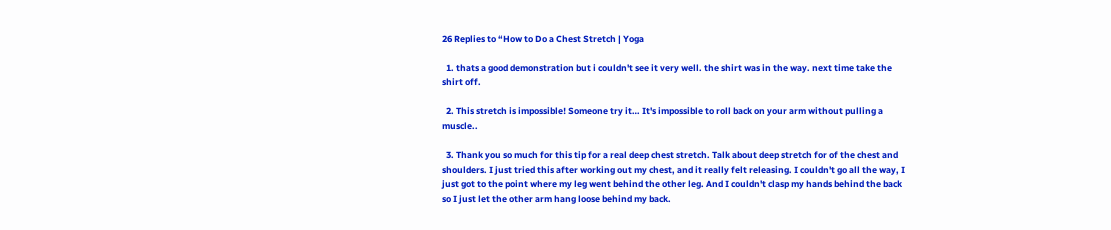26 Replies to “How to Do a Chest Stretch | Yoga

  1. thats a good demonstration but i couldn't see it very well. the shirt was in the way. next time take the shirt off.

  2. This stretch is impossible! Someone try it… It's impossible to roll back on your arm without pulling a muscle..

  3. Thank you so much for this tip for a real deep chest stretch. Talk about deep stretch for of the chest and shoulders. I just tried this after working out my chest, and it really felt releasing. I couldn't go all the way, I just got to the point where my leg went behind the other leg. And I couldn't clasp my hands behind the back so I just let the other arm hang loose behind my back.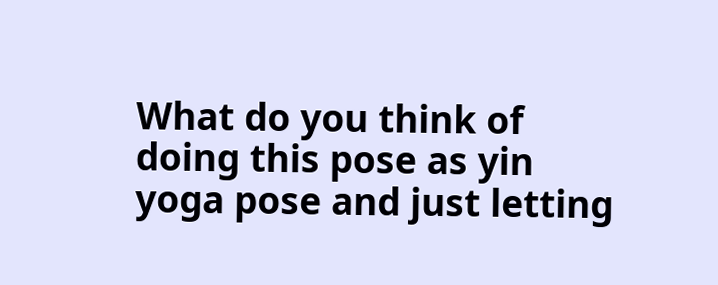What do you think of doing this pose as yin yoga pose and just letting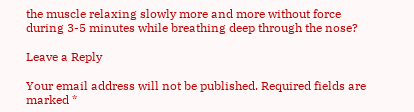the muscle relaxing slowly more and more without force during 3-5 minutes while breathing deep through the nose?

Leave a Reply

Your email address will not be published. Required fields are marked *